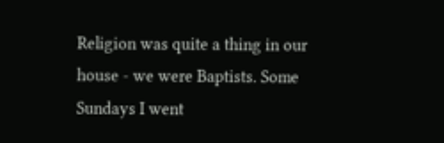Religion was quite a thing in our house - we were Baptists. Some Sundays I went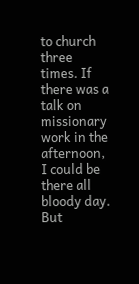to church three times. If there was a talk on missionary work in the afternoon, I could be there all bloody day. But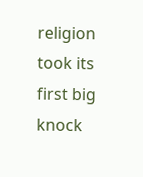religion took its first big knock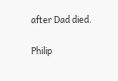after Dad died.

Philip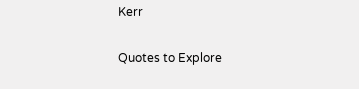Kerr

Quotes to Explore